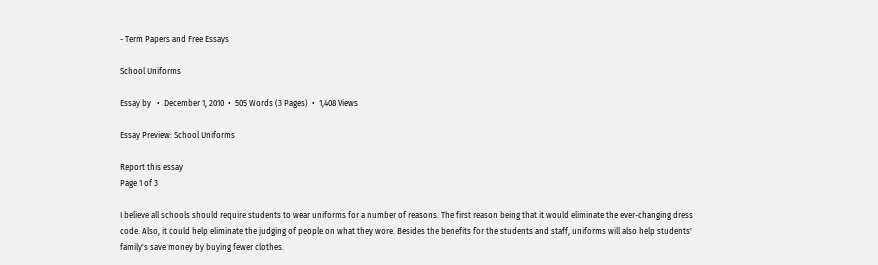- Term Papers and Free Essays

School Uniforms

Essay by   •  December 1, 2010  •  505 Words (3 Pages)  •  1,408 Views

Essay Preview: School Uniforms

Report this essay
Page 1 of 3

I believe all schools should require students to wear uniforms for a number of reasons. The first reason being that it would eliminate the ever-changing dress code. Also, it could help eliminate the judging of people on what they wore. Besides the benefits for the students and staff, uniforms will also help students' family's save money by buying fewer clothes.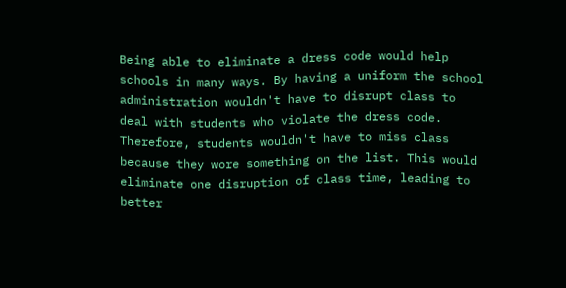Being able to eliminate a dress code would help schools in many ways. By having a uniform the school administration wouldn't have to disrupt class to deal with students who violate the dress code. Therefore, students wouldn't have to miss class because they wore something on the list. This would eliminate one disruption of class time, leading to better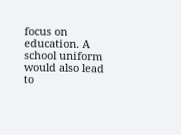focus on education. A school uniform would also lead to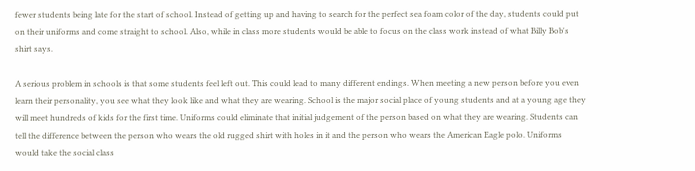fewer students being late for the start of school. Instead of getting up and having to search for the perfect sea foam color of the day, students could put on their uniforms and come straight to school. Also, while in class more students would be able to focus on the class work instead of what Billy Bob's shirt says.

A serious problem in schools is that some students feel left out. This could lead to many different endings. When meeting a new person before you even learn their personality, you see what they look like and what they are wearing. School is the major social place of young students and at a young age they will meet hundreds of kids for the first time. Uniforms could eliminate that initial judgement of the person based on what they are wearing. Students can tell the difference between the person who wears the old rugged shirt with holes in it and the person who wears the American Eagle polo. Uniforms would take the social class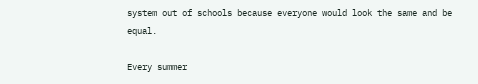system out of schools because everyone would look the same and be equal.

Every summer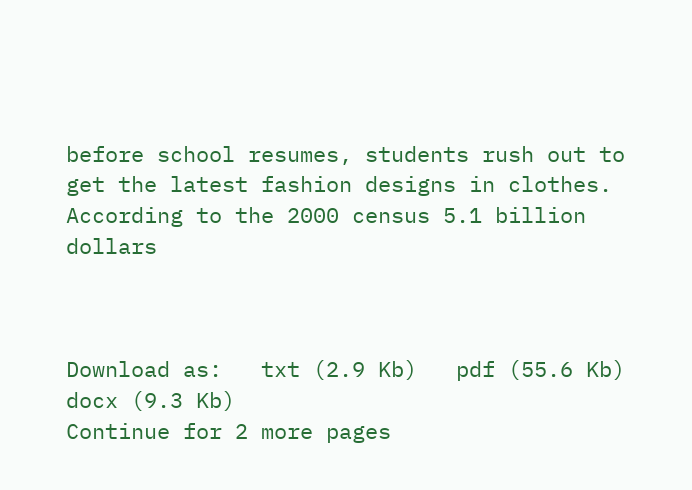before school resumes, students rush out to get the latest fashion designs in clothes. According to the 2000 census 5.1 billion dollars



Download as:   txt (2.9 Kb)   pdf (55.6 Kb)   docx (9.3 Kb)
Continue for 2 more pages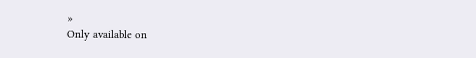»
Only available on